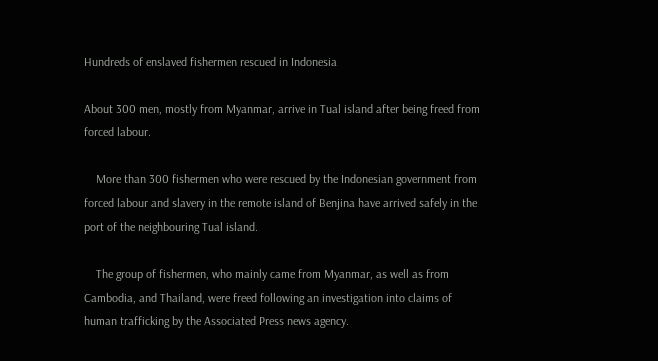Hundreds of enslaved fishermen rescued in Indonesia

About 300 men, mostly from Myanmar, arrive in Tual island after being freed from forced labour.

    More than 300 fishermen who were rescued by the Indonesian government from forced labour and slavery in the remote island of Benjina have arrived safely in the port of the neighbouring Tual island.

    The group of fishermen, who mainly came from Myanmar, as well as from Cambodia, and Thailand, were freed following an investigation into claims of human trafficking by the Associated Press news agency.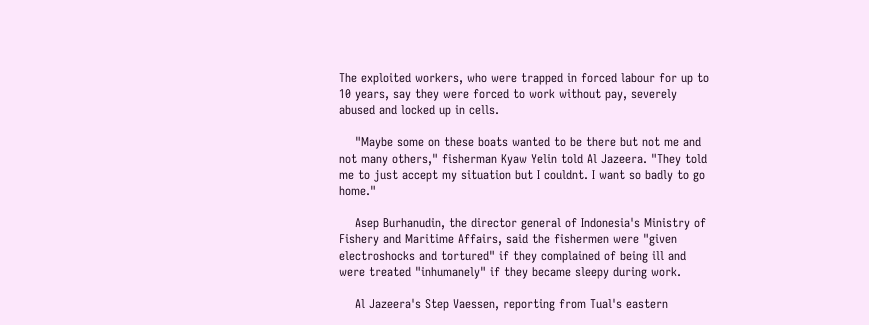The exploited workers, who were trapped in forced labour for up to 10 years, say they were forced to work without pay, severely abused and locked up in cells.

    "Maybe some on these boats wanted to be there but not me and not many others," fisherman Kyaw Yelin told Al Jazeera. "They told me to just accept my situation but I couldnt. I want so badly to go home."

    Asep Burhanudin, the director general of Indonesia's Ministry of Fishery and Maritime Affairs, said the fishermen were "given electroshocks and tortured" if they complained of being ill and were treated "inhumanely" if they became sleepy during work.

    Al Jazeera's Step Vaessen, reporting from Tual's eastern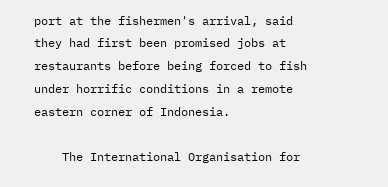port at the fishermen's arrival, said they had first been promised jobs at restaurants before being forced to fish under horrific conditions in a remote eastern corner of Indonesia.

    The International Organisation for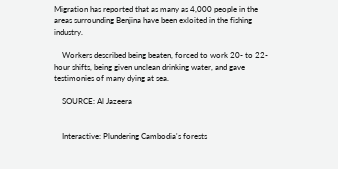Migration has reported that as many as 4,000 people in the areas surrounding Benjina have been exloited in the fishing industry.

    Workers described being beaten, forced to work 20- to 22-hour shifts, being given unclean drinking water, and gave testimonies of many dying at sea.

    SOURCE: Al Jazeera


    Interactive: Plundering Cambodia's forests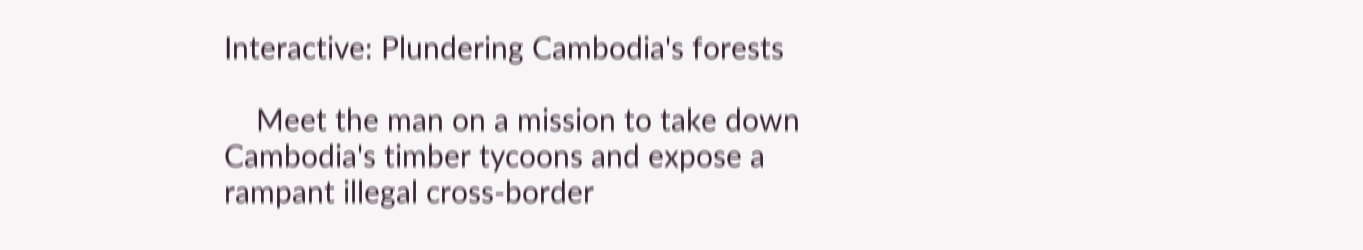Interactive: Plundering Cambodia's forests

    Meet the man on a mission to take down Cambodia's timber tycoons and expose a rampant illegal cross-border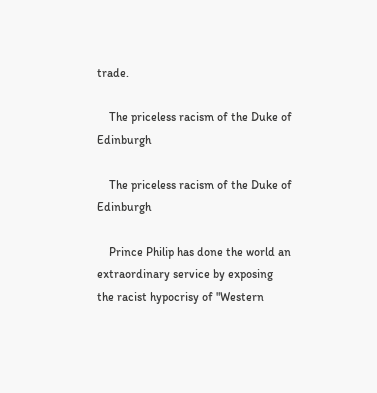trade.

    The priceless racism of the Duke of Edinburgh

    The priceless racism of the Duke of Edinburgh

    Prince Philip has done the world an extraordinary service by exposing the racist hypocrisy of "Western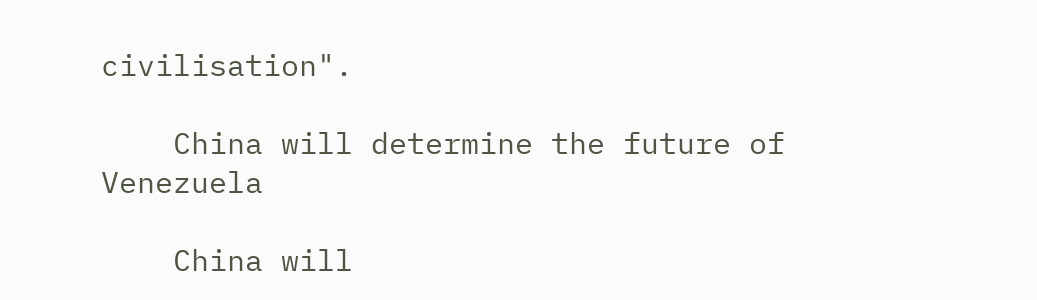civilisation".

    China will determine the future of Venezuela

    China will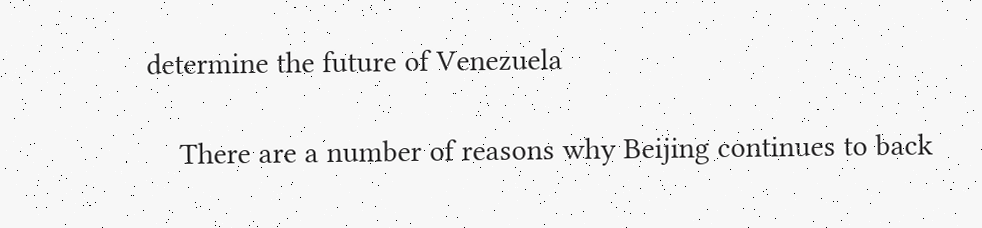determine the future of Venezuela

    There are a number of reasons why Beijing continues to back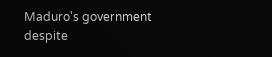Maduro's government despite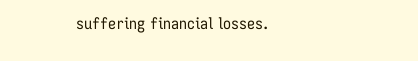suffering financial losses.